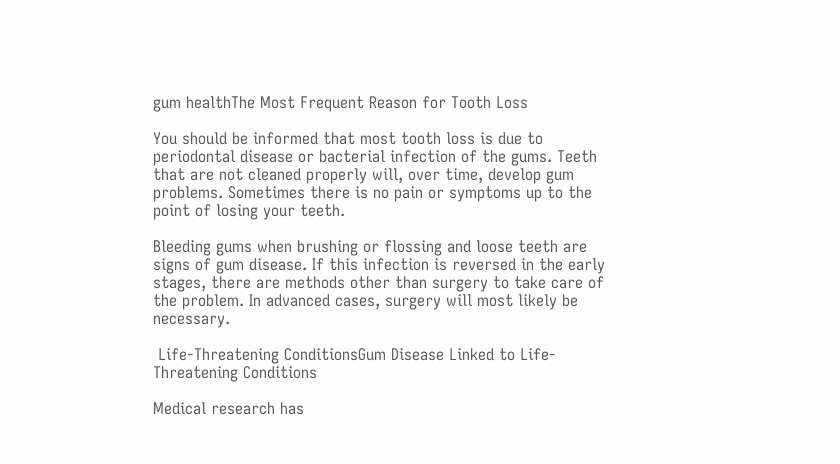gum healthThe Most Frequent Reason for Tooth Loss

You should be informed that most tooth loss is due to periodontal disease or bacterial infection of the gums. Teeth that are not cleaned properly will, over time, develop gum problems. Sometimes there is no pain or symptoms up to the point of losing your teeth.

Bleeding gums when brushing or flossing and loose teeth are signs of gum disease. If this infection is reversed in the early stages, there are methods other than surgery to take care of the problem. In advanced cases, surgery will most likely be necessary.

 Life-Threatening ConditionsGum Disease Linked to Life-Threatening Conditions

Medical research has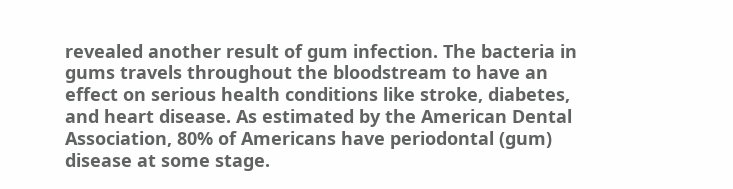revealed another result of gum infection. The bacteria in gums travels throughout the bloodstream to have an effect on serious health conditions like stroke, diabetes, and heart disease. As estimated by the American Dental Association, 80% of Americans have periodontal (gum) disease at some stage.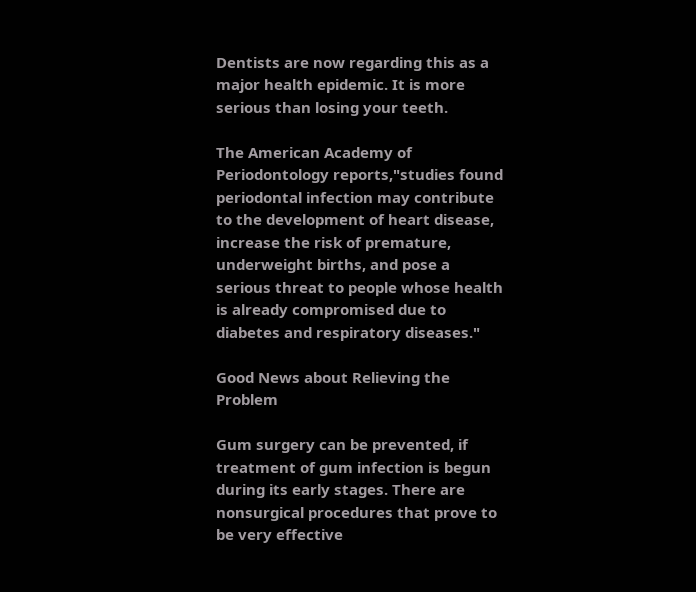Dentists are now regarding this as a major health epidemic. It is more serious than losing your teeth.

The American Academy of Periodontology reports,"studies found periodontal infection may contribute to the development of heart disease, increase the risk of premature, underweight births, and pose a serious threat to people whose health is already compromised due to diabetes and respiratory diseases."

Good News about Relieving the Problem

Gum surgery can be prevented, if treatment of gum infection is begun during its early stages. There are nonsurgical procedures that prove to be very effective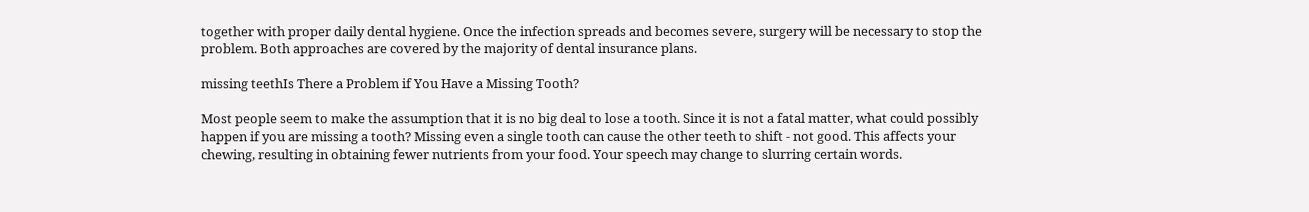together with proper daily dental hygiene. Once the infection spreads and becomes severe, surgery will be necessary to stop the problem. Both approaches are covered by the majority of dental insurance plans.

missing teethIs There a Problem if You Have a Missing Tooth?

Most people seem to make the assumption that it is no big deal to lose a tooth. Since it is not a fatal matter, what could possibly happen if you are missing a tooth? Missing even a single tooth can cause the other teeth to shift - not good. This affects your chewing, resulting in obtaining fewer nutrients from your food. Your speech may change to slurring certain words.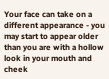Your face can take on a different appearance - you may start to appear older than you are with a hollow look in your mouth and cheek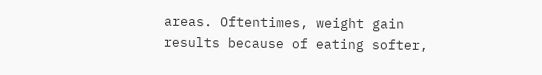areas. Oftentimes, weight gain results because of eating softer,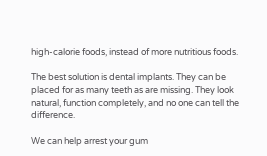high-calorie foods, instead of more nutritious foods.

The best solution is dental implants. They can be placed for as many teeth as are missing. They look natural, function completely, and no one can tell the difference.

We can help arrest your gum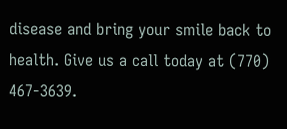disease and bring your smile back to health. Give us a call today at (770) 467-3639.